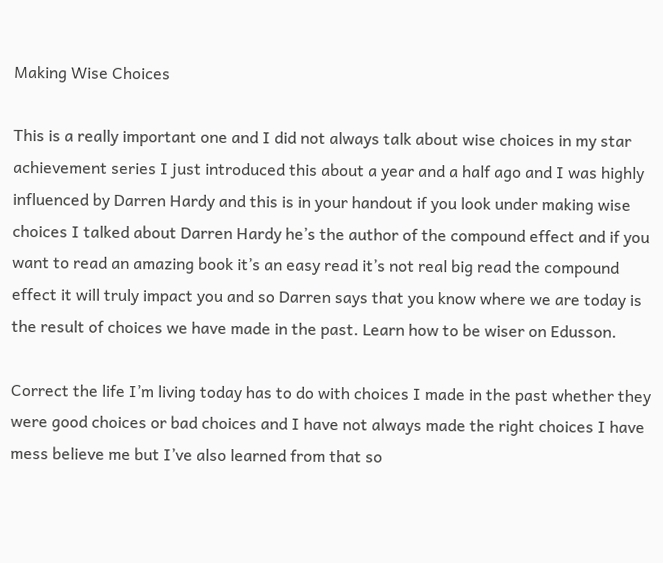Making Wise Choices

This is a really important one and I did not always talk about wise choices in my star achievement series I just introduced this about a year and a half ago and I was highly influenced by Darren Hardy and this is in your handout if you look under making wise choices I talked about Darren Hardy he’s the author of the compound effect and if you want to read an amazing book it’s an easy read it’s not real big read the compound effect it will truly impact you and so Darren says that you know where we are today is the result of choices we have made in the past. Learn how to be wiser on Edusson.

Correct the life I’m living today has to do with choices I made in the past whether they were good choices or bad choices and I have not always made the right choices I have mess believe me but I’ve also learned from that so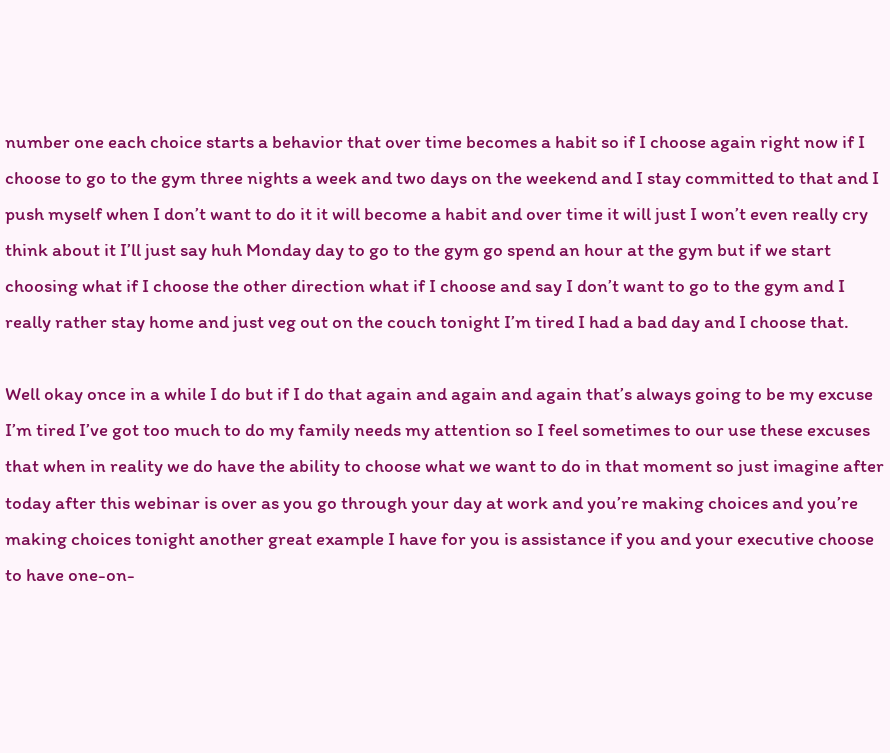number one each choice starts a behavior that over time becomes a habit so if I choose again right now if I choose to go to the gym three nights a week and two days on the weekend and I stay committed to that and I push myself when I don’t want to do it it will become a habit and over time it will just I won’t even really cry think about it I’ll just say huh Monday day to go to the gym go spend an hour at the gym but if we start choosing what if I choose the other direction what if I choose and say I don’t want to go to the gym and I really rather stay home and just veg out on the couch tonight I’m tired I had a bad day and I choose that.

Well okay once in a while I do but if I do that again and again and again that’s always going to be my excuse I’m tired I’ve got too much to do my family needs my attention so I feel sometimes to our use these excuses that when in reality we do have the ability to choose what we want to do in that moment so just imagine after today after this webinar is over as you go through your day at work and you’re making choices and you’re making choices tonight another great example I have for you is assistance if you and your executive choose to have one-on-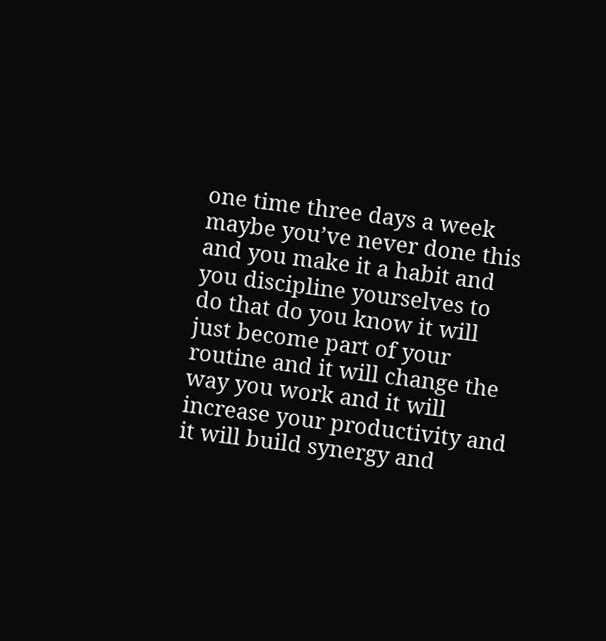one time three days a week maybe you’ve never done this and you make it a habit and you discipline yourselves to do that do you know it will just become part of your routine and it will change the way you work and it will increase your productivity and it will build synergy and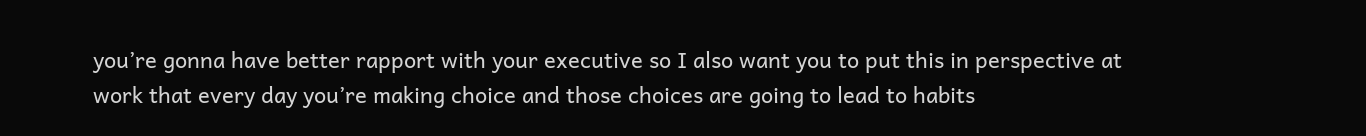you’re gonna have better rapport with your executive so I also want you to put this in perspective at work that every day you’re making choice and those choices are going to lead to habits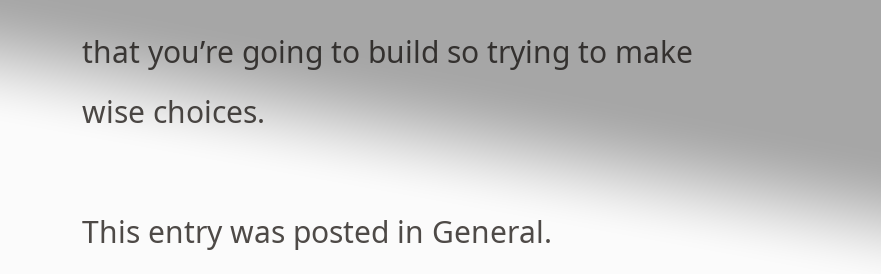that you’re going to build so trying to make wise choices.

This entry was posted in General.